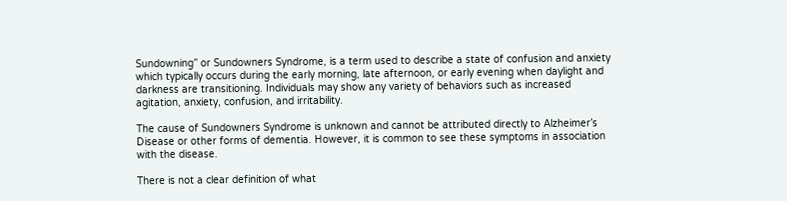Sundowning” or Sundowners Syndrome, is a term used to describe a state of confusion and anxiety which typically occurs during the early morning, late afternoon, or early evening when daylight and darkness are transitioning. Individuals may show any variety of behaviors such as increased agitation, anxiety, confusion, and irritability.

The cause of Sundowners Syndrome is unknown and cannot be attributed directly to Alzheimer’s Disease or other forms of dementia. However, it is common to see these symptoms in association with the disease.

There is not a clear definition of what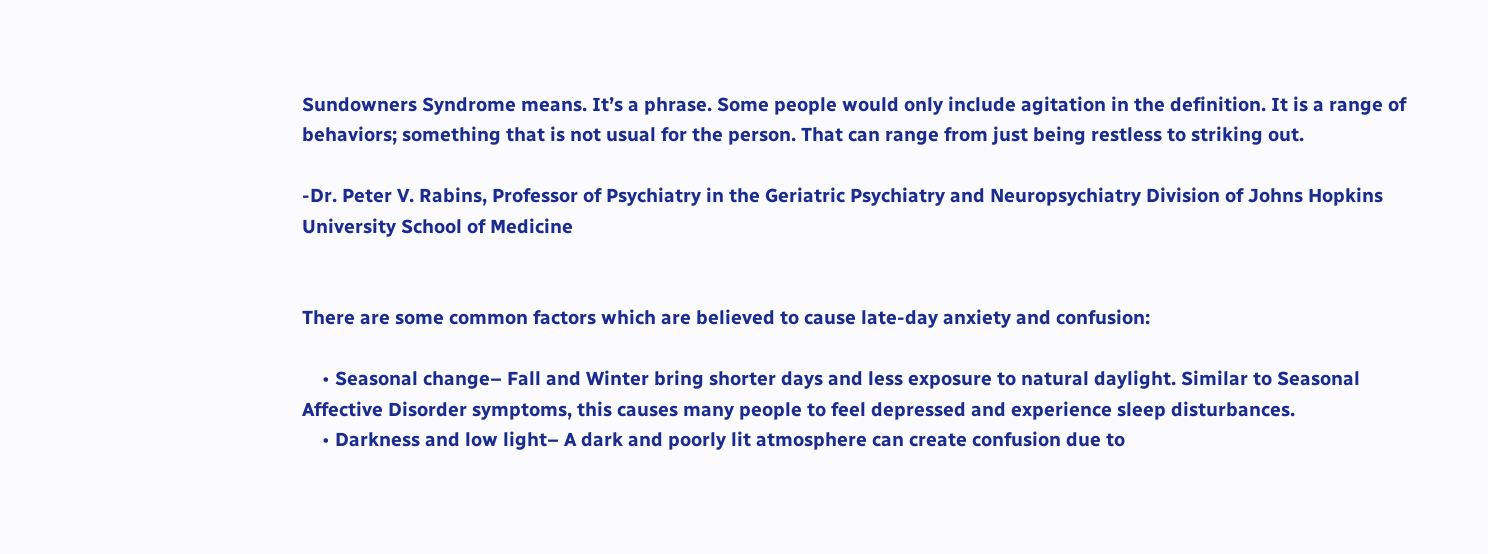Sundowners Syndrome means. It’s a phrase. Some people would only include agitation in the definition. It is a range of behaviors; something that is not usual for the person. That can range from just being restless to striking out.

-Dr. Peter V. Rabins, Professor of Psychiatry in the Geriatric Psychiatry and Neuropsychiatry Division of Johns Hopkins University School of Medicine


There are some common factors which are believed to cause late-day anxiety and confusion:

    • Seasonal change– Fall and Winter bring shorter days and less exposure to natural daylight. Similar to Seasonal Affective Disorder symptoms, this causes many people to feel depressed and experience sleep disturbances.
    • Darkness and low light– A dark and poorly lit atmosphere can create confusion due to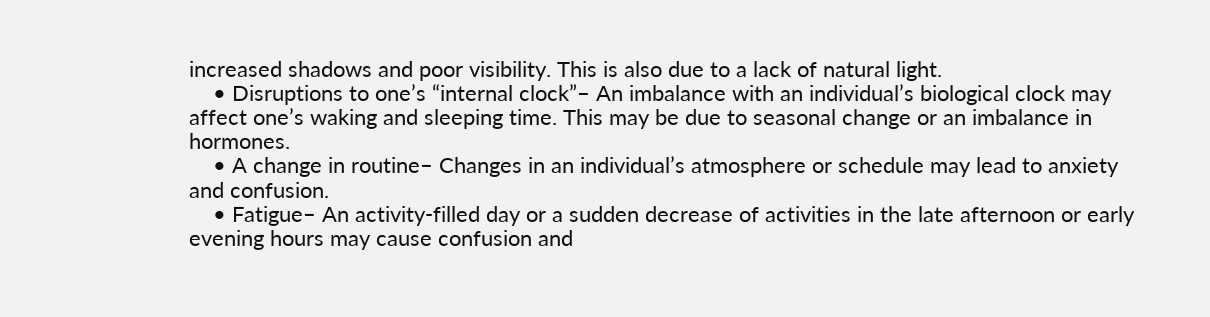increased shadows and poor visibility. This is also due to a lack of natural light.
    • Disruptions to one’s “internal clock”– An imbalance with an individual’s biological clock may affect one’s waking and sleeping time. This may be due to seasonal change or an imbalance in hormones.
    • A change in routine– Changes in an individual’s atmosphere or schedule may lead to anxiety and confusion.
    • Fatigue– An activity-filled day or a sudden decrease of activities in the late afternoon or early evening hours may cause confusion and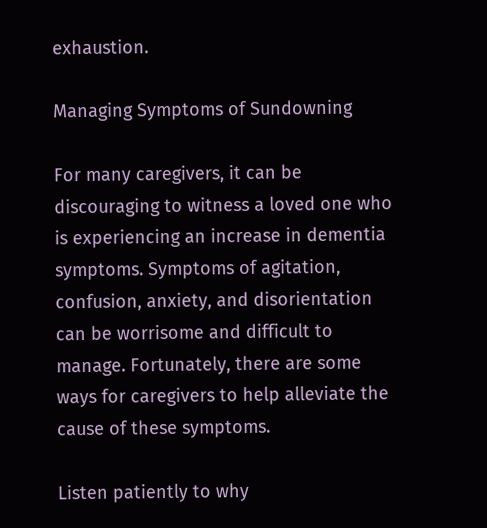exhaustion.

Managing Symptoms of Sundowning

For many caregivers, it can be discouraging to witness a loved one who is experiencing an increase in dementia symptoms. Symptoms of agitation, confusion, anxiety, and disorientation can be worrisome and difficult to manage. Fortunately, there are some ways for caregivers to help alleviate the cause of these symptoms.

Listen patiently to why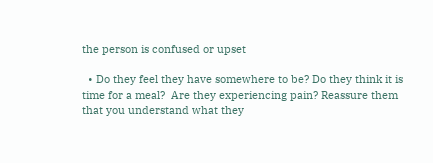the person is confused or upset

  • Do they feel they have somewhere to be? Do they think it is time for a meal?  Are they experiencing pain? Reassure them that you understand what they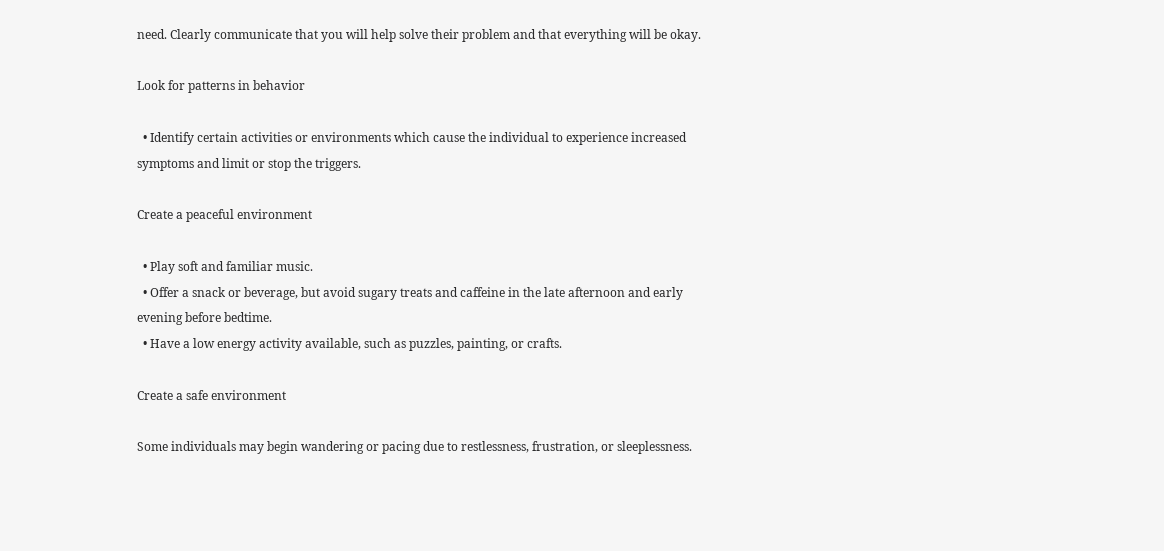need. Clearly communicate that you will help solve their problem and that everything will be okay.

Look for patterns in behavior

  • Identify certain activities or environments which cause the individual to experience increased symptoms and limit or stop the triggers.

Create a peaceful environment

  • Play soft and familiar music.
  • Offer a snack or beverage, but avoid sugary treats and caffeine in the late afternoon and early evening before bedtime.
  • Have a low energy activity available, such as puzzles, painting, or crafts.

Create a safe environment

Some individuals may begin wandering or pacing due to restlessness, frustration, or sleeplessness.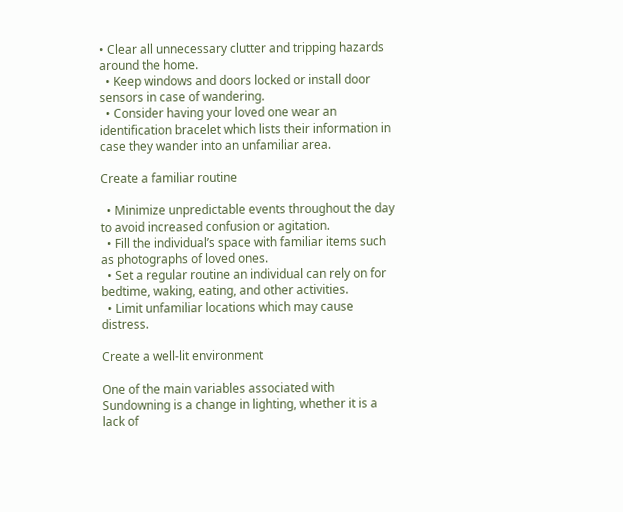• Clear all unnecessary clutter and tripping hazards around the home.
  • Keep windows and doors locked or install door sensors in case of wandering.
  • Consider having your loved one wear an identification bracelet which lists their information in case they wander into an unfamiliar area.

Create a familiar routine

  • Minimize unpredictable events throughout the day to avoid increased confusion or agitation.
  • Fill the individual’s space with familiar items such as photographs of loved ones.
  • Set a regular routine an individual can rely on for bedtime, waking, eating, and other activities.
  • Limit unfamiliar locations which may cause distress.

Create a well-lit environment

One of the main variables associated with Sundowning is a change in lighting, whether it is a lack of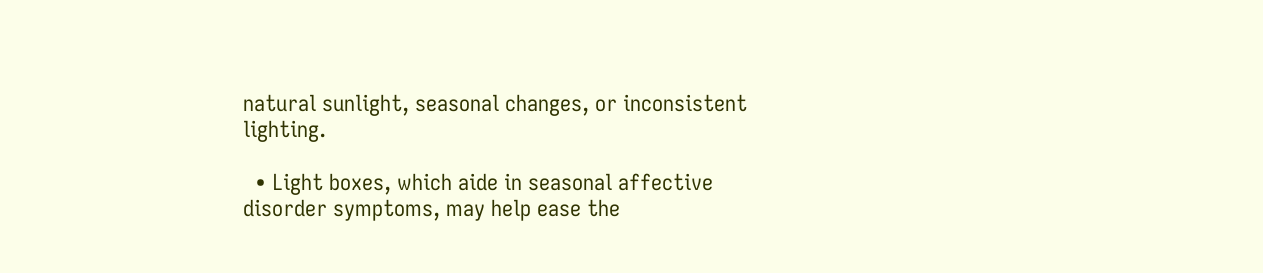natural sunlight, seasonal changes, or inconsistent lighting.

  • Light boxes, which aide in seasonal affective disorder symptoms, may help ease the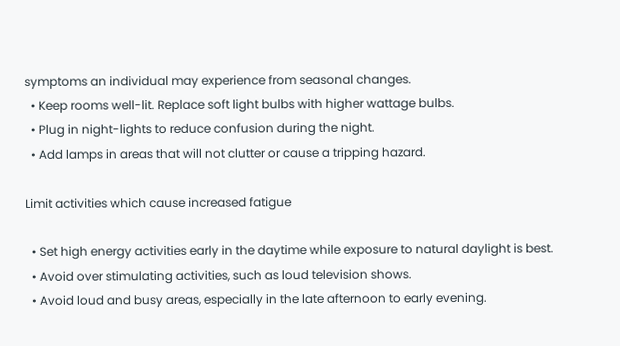symptoms an individual may experience from seasonal changes.
  • Keep rooms well-lit. Replace soft light bulbs with higher wattage bulbs.
  • Plug in night-lights to reduce confusion during the night.
  • Add lamps in areas that will not clutter or cause a tripping hazard.

Limit activities which cause increased fatigue

  • Set high energy activities early in the daytime while exposure to natural daylight is best.
  • Avoid over stimulating activities, such as loud television shows.
  • Avoid loud and busy areas, especially in the late afternoon to early evening.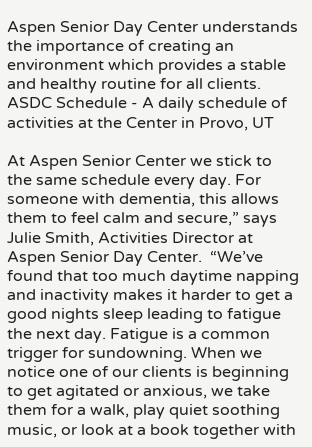Aspen Senior Day Center understands the importance of creating an environment which provides a stable and healthy routine for all clients. ASDC Schedule - A daily schedule of activities at the Center in Provo, UT

At Aspen Senior Center we stick to the same schedule every day. For someone with dementia, this allows them to feel calm and secure,” says Julie Smith, Activities Director at Aspen Senior Day Center.  “We’ve found that too much daytime napping and inactivity makes it harder to get a good nights sleep leading to fatigue the next day. Fatigue is a common trigger for sundowning. When we notice one of our clients is beginning to get agitated or anxious, we take them for a walk, play quiet soothing music, or look at a book together with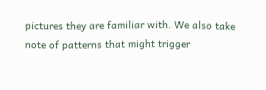pictures they are familiar with. We also take note of patterns that might trigger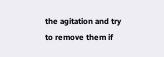the agitation and try to remove them if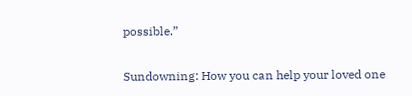possible.”

Sundowning: How you can help your loved one